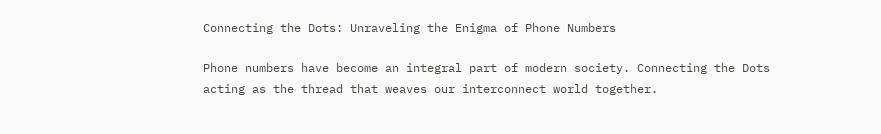Connecting the Dots: Unraveling the Enigma of Phone Numbers

Phone numbers have become an integral part of modern society. Connecting the Dots acting as the thread that weaves our interconnect world together.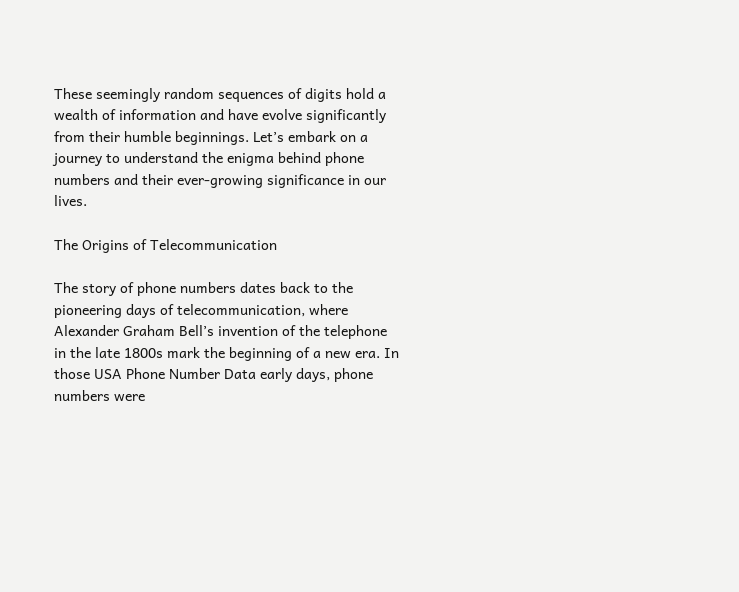These seemingly random sequences of digits hold a wealth of information and have evolve significantly from their humble beginnings. Let’s embark on a journey to understand the enigma behind phone numbers and their ever-growing significance in our lives.

The Origins of Telecommunication

The story of phone numbers dates back to the pioneering days of telecommunication, where Alexander Graham Bell’s invention of the telephone in the late 1800s mark the beginning of a new era. In those USA Phone Number Data early days, phone numbers were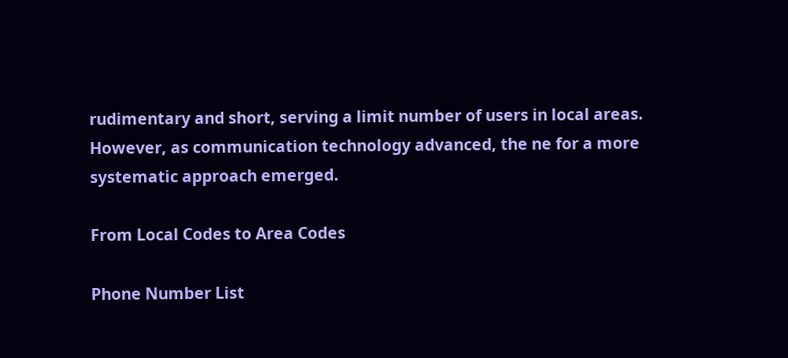rudimentary and short, serving a limit number of users in local areas. However, as communication technology advanced, the ne for a more systematic approach emerged.

From Local Codes to Area Codes

Phone Number List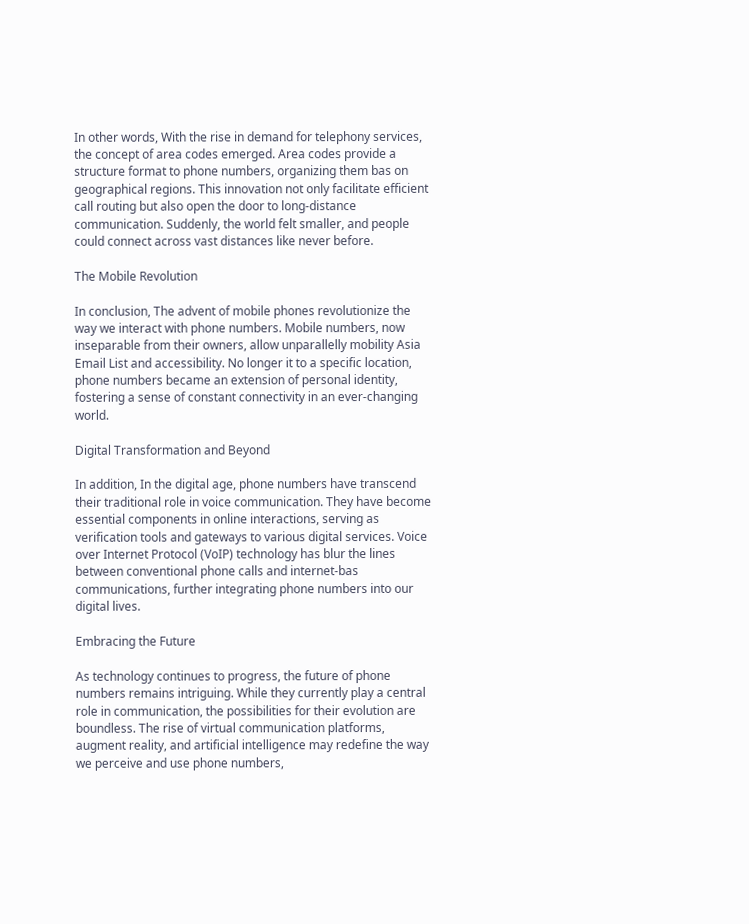In other words, With the rise in demand for telephony services, the concept of area codes emerged. Area codes provide a structure format to phone numbers, organizing them bas on geographical regions. This innovation not only facilitate efficient call routing but also open the door to long-distance communication. Suddenly, the world felt smaller, and people could connect across vast distances like never before.

The Mobile Revolution

In conclusion, The advent of mobile phones revolutionize the way we interact with phone numbers. Mobile numbers, now inseparable from their owners, allow unparallelly mobility Asia Email List and accessibility. No longer it to a specific location, phone numbers became an extension of personal identity, fostering a sense of constant connectivity in an ever-changing world.

Digital Transformation and Beyond

In addition, In the digital age, phone numbers have transcend their traditional role in voice communication. They have become essential components in online interactions, serving as verification tools and gateways to various digital services. Voice over Internet Protocol (VoIP) technology has blur the lines between conventional phone calls and internet-bas communications, further integrating phone numbers into our digital lives.

Embracing the Future

As technology continues to progress, the future of phone numbers remains intriguing. While they currently play a central role in communication, the possibilities for their evolution are boundless. The rise of virtual communication platforms, augment reality, and artificial intelligence may redefine the way we perceive and use phone numbers,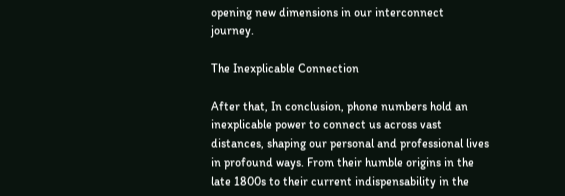opening new dimensions in our interconnect journey.

The Inexplicable Connection

After that, In conclusion, phone numbers hold an inexplicable power to connect us across vast distances, shaping our personal and professional lives in profound ways. From their humble origins in the late 1800s to their current indispensability in the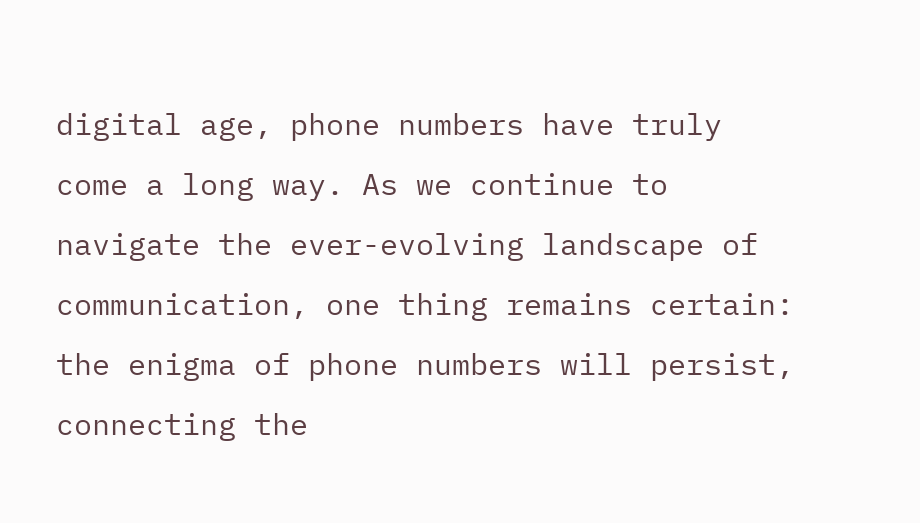digital age, phone numbers have truly come a long way. As we continue to navigate the ever-evolving landscape of communication, one thing remains certain: the enigma of phone numbers will persist, connecting the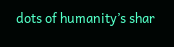dots of humanity’s shar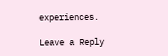experiences.

Leave a Reply